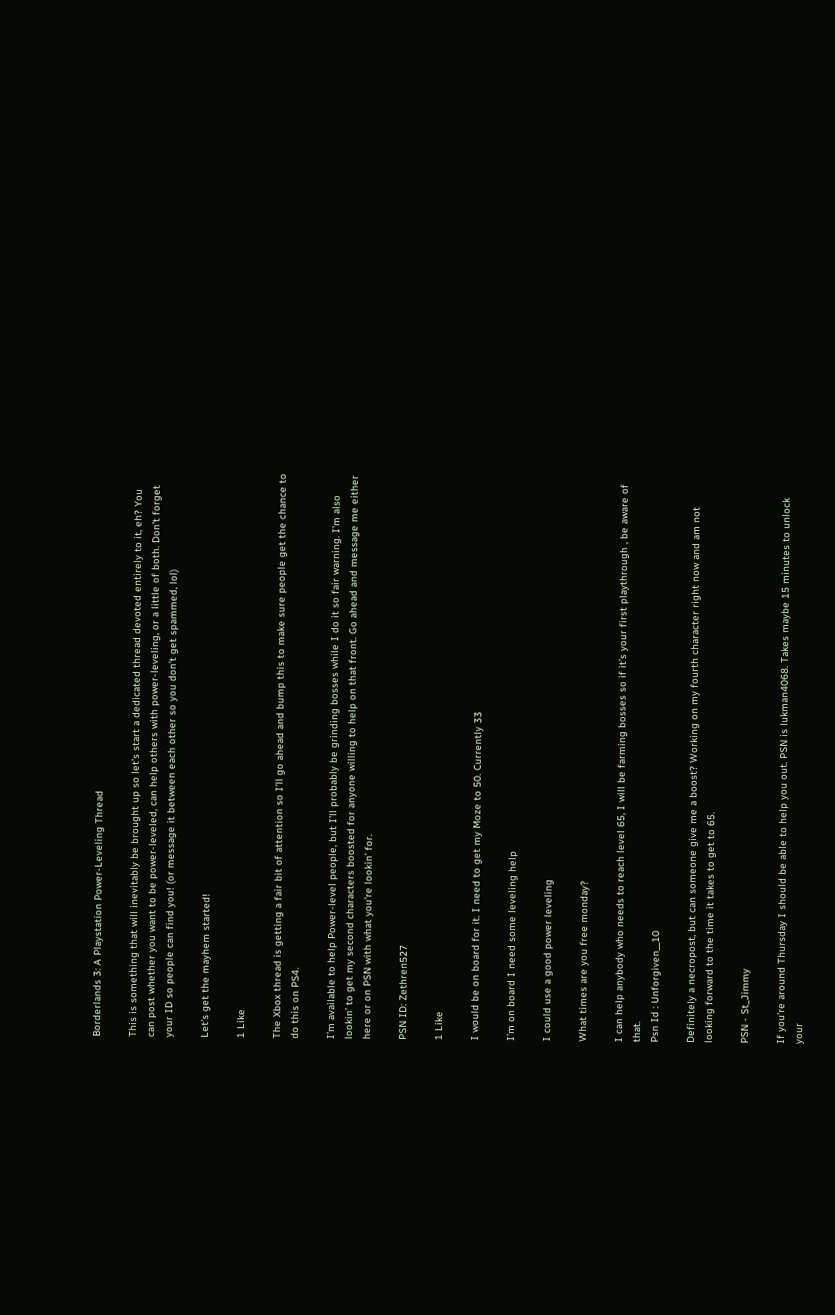Borderlands 3: A Playstation Power-Leveling Thread

This is something that will inevitably be brought up so let’s start a dedicated thread devoted entirely to it, eh? You can post whether you want to be power-leveled, can help others with power-leveling, or a little of both. Don’t forget your ID so people can find you! (or message it between each other so you don’t get spammed, lol)

Let’s get the mayhem started!

1 Like

The Xbox thread is getting a fair bit of attention so I’ll go ahead and bump this to make sure people get the chance to do this on PS4.

I’m available to help Power-level people, but I’ll probably be grinding bosses while I do it so fair warning. I’m also lookin’ to get my second characters boosted for anyone willing to help on that front. Go ahead and message me either here or on PSN with what you’re lookin’ for.

PSN ID: Zethren527

1 Like

I would be on board for it. I need to get my Moze to 50. Currently 33

I’m on board I need some leveling help

I could use a good power leveling

What times are you free monday?

I can help anybody who needs to reach level 65, I will be farming bosses so if it’s your first playthrough , be aware of that.
Psn Id : Unforgiven__10

Definitely a necropost, but can someone give me a boost? Working on my fourth character right now and am not looking forward to the time it takes to get to 65.

PSN - St_Jimmy

If you’re around Thursday I should be able to help you out. PSN is lukman4068. Takes maybe 15 minutes to unlock your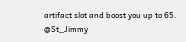artifact slot and boost you up to 65. @St_Jimmy